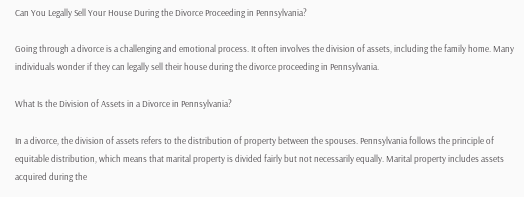Can You Legally Sell Your House During the Divorce Proceeding in Pennsylvania?

Going through a divorce is a challenging and emotional process. It often involves the division of assets, including the family home. Many individuals wonder if they can legally sell their house during the divorce proceeding in Pennsylvania.

What Is the Division of Assets in a Divorce in Pennsylvania?

In a divorce, the division of assets refers to the distribution of property between the spouses. Pennsylvania follows the principle of equitable distribution, which means that marital property is divided fairly but not necessarily equally. Marital property includes assets acquired during the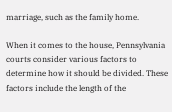marriage, such as the family home.

When it comes to the house, Pennsylvania courts consider various factors to determine how it should be divided. These factors include the length of the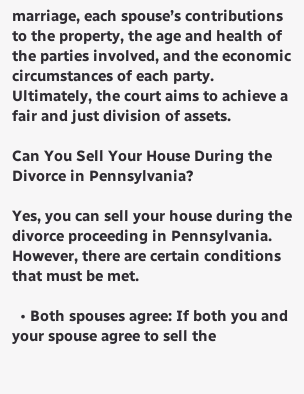marriage, each spouse’s contributions to the property, the age and health of the parties involved, and the economic circumstances of each party. Ultimately, the court aims to achieve a fair and just division of assets.

Can You Sell Your House During the Divorce in Pennsylvania?

Yes, you can sell your house during the divorce proceeding in Pennsylvania. However, there are certain conditions that must be met.

  • Both spouses agree: If both you and your spouse agree to sell the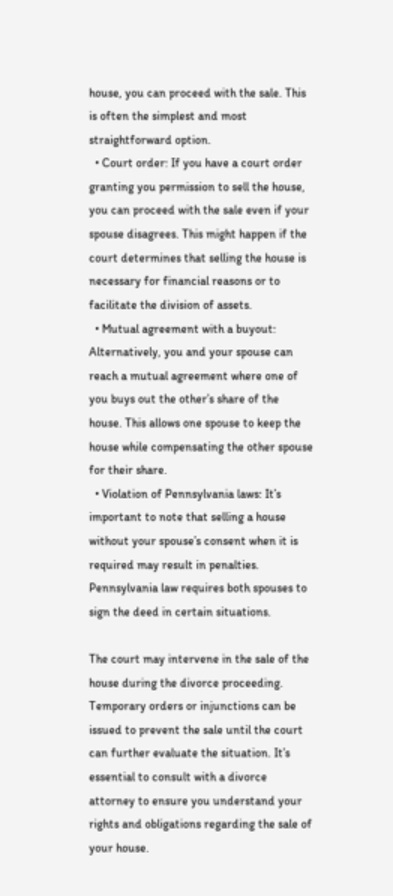house, you can proceed with the sale. This is often the simplest and most straightforward option.
  • Court order: If you have a court order granting you permission to sell the house, you can proceed with the sale even if your spouse disagrees. This might happen if the court determines that selling the house is necessary for financial reasons or to facilitate the division of assets.
  • Mutual agreement with a buyout: Alternatively, you and your spouse can reach a mutual agreement where one of you buys out the other’s share of the house. This allows one spouse to keep the house while compensating the other spouse for their share.
  • Violation of Pennsylvania laws: It’s important to note that selling a house without your spouse’s consent when it is required may result in penalties. Pennsylvania law requires both spouses to sign the deed in certain situations.

The court may intervene in the sale of the house during the divorce proceeding. Temporary orders or injunctions can be issued to prevent the sale until the court can further evaluate the situation. It’s essential to consult with a divorce attorney to ensure you understand your rights and obligations regarding the sale of your house.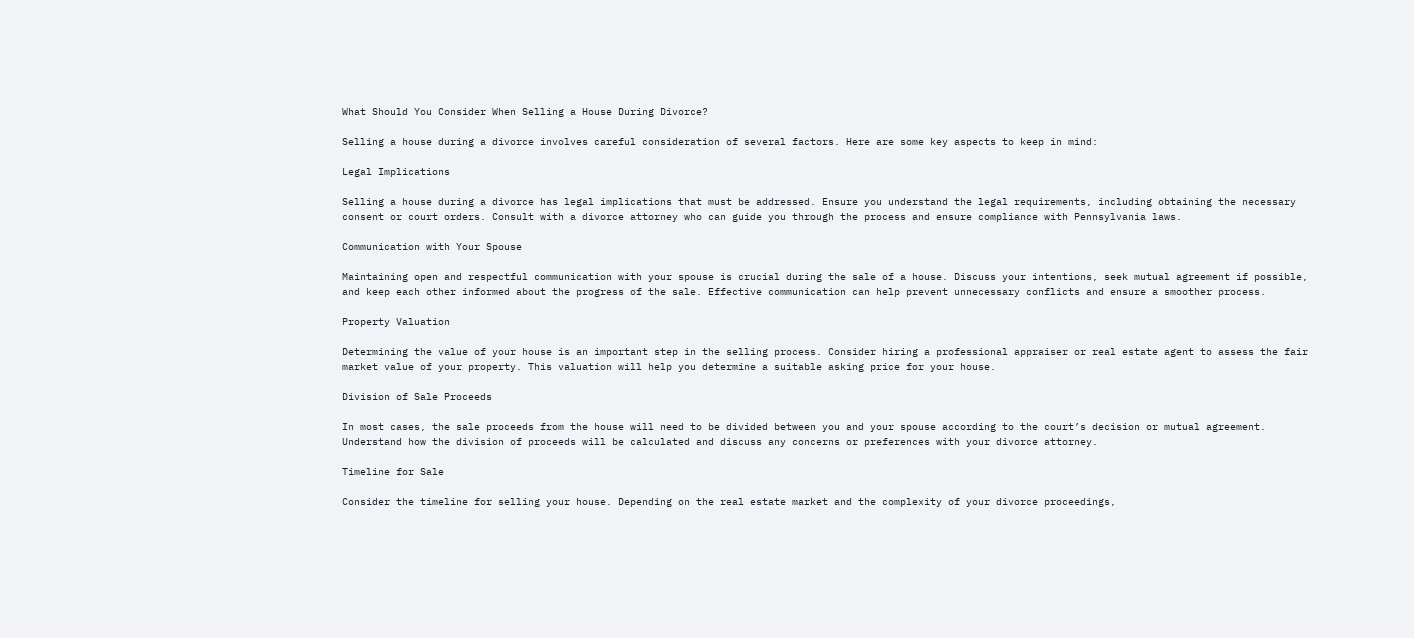What Should You Consider When Selling a House During Divorce?

Selling a house during a divorce involves careful consideration of several factors. Here are some key aspects to keep in mind:

Legal Implications

Selling a house during a divorce has legal implications that must be addressed. Ensure you understand the legal requirements, including obtaining the necessary consent or court orders. Consult with a divorce attorney who can guide you through the process and ensure compliance with Pennsylvania laws.

Communication with Your Spouse

Maintaining open and respectful communication with your spouse is crucial during the sale of a house. Discuss your intentions, seek mutual agreement if possible, and keep each other informed about the progress of the sale. Effective communication can help prevent unnecessary conflicts and ensure a smoother process.

Property Valuation

Determining the value of your house is an important step in the selling process. Consider hiring a professional appraiser or real estate agent to assess the fair market value of your property. This valuation will help you determine a suitable asking price for your house.

Division of Sale Proceeds

In most cases, the sale proceeds from the house will need to be divided between you and your spouse according to the court’s decision or mutual agreement. Understand how the division of proceeds will be calculated and discuss any concerns or preferences with your divorce attorney.

Timeline for Sale

Consider the timeline for selling your house. Depending on the real estate market and the complexity of your divorce proceedings,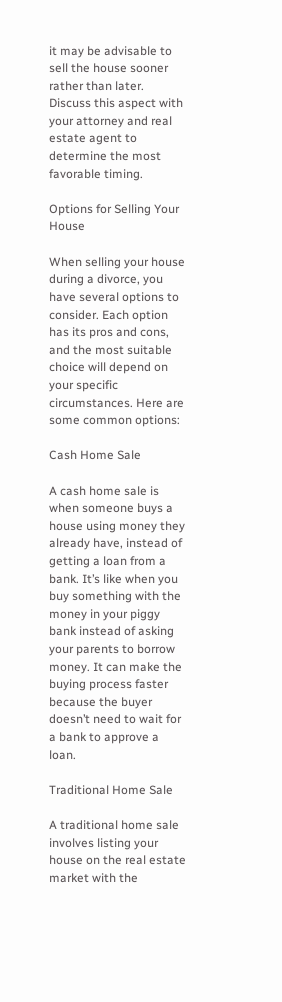it may be advisable to sell the house sooner rather than later. Discuss this aspect with your attorney and real estate agent to determine the most favorable timing.

Options for Selling Your House

When selling your house during a divorce, you have several options to consider. Each option has its pros and cons, and the most suitable choice will depend on your specific circumstances. Here are some common options:

Cash Home Sale

A cash home sale is when someone buys a house using money they already have, instead of getting a loan from a bank. It’s like when you buy something with the money in your piggy bank instead of asking your parents to borrow money. It can make the buying process faster because the buyer doesn’t need to wait for a bank to approve a loan.

Traditional Home Sale

A traditional home sale involves listing your house on the real estate market with the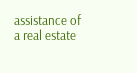assistance of a real estate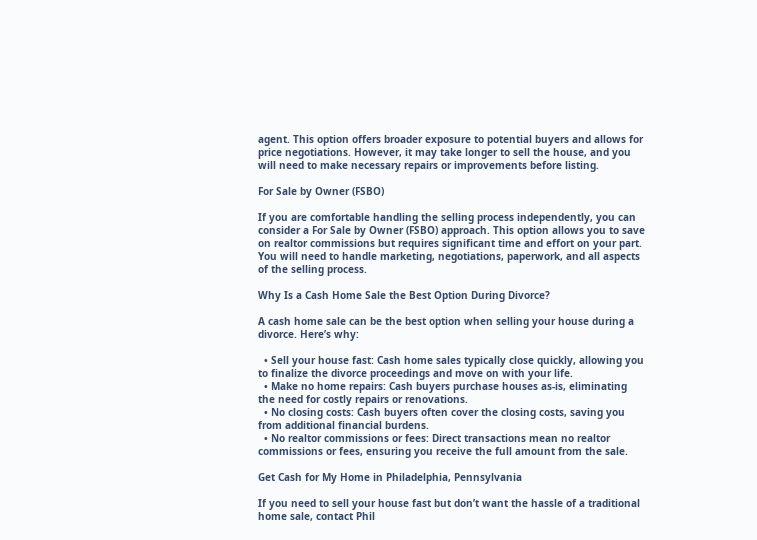agent. This option offers broader exposure to potential buyers and allows for price negotiations. However, it may take longer to sell the house, and you will need to make necessary repairs or improvements before listing.

For Sale by Owner (FSBO)

If you are comfortable handling the selling process independently, you can consider a For Sale by Owner (FSBO) approach. This option allows you to save on realtor commissions but requires significant time and effort on your part. You will need to handle marketing, negotiations, paperwork, and all aspects of the selling process.

Why Is a Cash Home Sale the Best Option During Divorce?

A cash home sale can be the best option when selling your house during a divorce. Here’s why:

  • Sell your house fast: Cash home sales typically close quickly, allowing you to finalize the divorce proceedings and move on with your life.
  • Make no home repairs: Cash buyers purchase houses as-is, eliminating the need for costly repairs or renovations.
  • No closing costs: Cash buyers often cover the closing costs, saving you from additional financial burdens.
  • No realtor commissions or fees: Direct transactions mean no realtor commissions or fees, ensuring you receive the full amount from the sale.

Get Cash for My Home in Philadelphia, Pennsylvania

If you need to sell your house fast but don’t want the hassle of a traditional home sale, contact Phil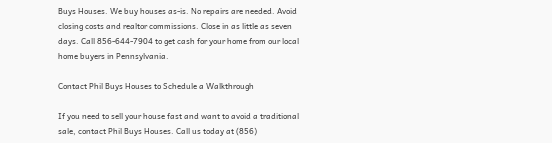Buys Houses. We buy houses as-is. No repairs are needed. Avoid closing costs and realtor commissions. Close in as little as seven days. Call 856-644-7904 to get cash for your home from our local home buyers in Pennsylvania.

Contact Phil Buys Houses to Schedule a Walkthrough

If you need to sell your house fast and want to avoid a traditional sale, contact Phil Buys Houses. Call us today at (856)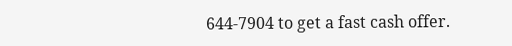644-7904 to get a fast cash offer.